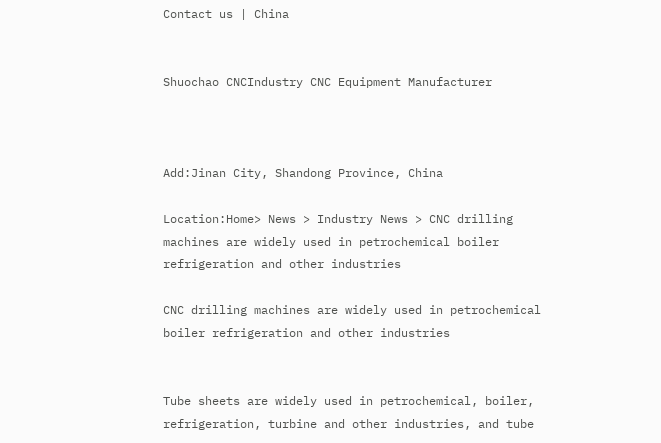Contact us | China


Shuochao CNCIndustry CNC Equipment Manufacturer



Add:Jinan City, Shandong Province, China

Location:Home> News > Industry News > CNC drilling machines are widely used in petrochemical boiler refrigeration and other industries

CNC drilling machines are widely used in petrochemical boiler refrigeration and other industries


Tube sheets are widely used in petrochemical, boiler, refrigeration, turbine and other industries, and tube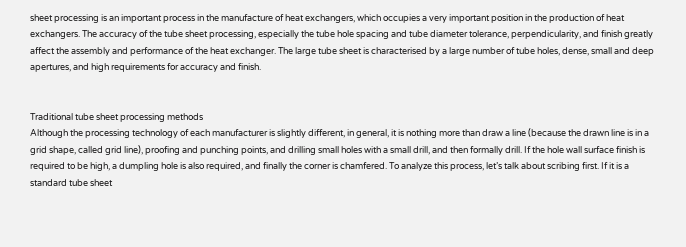sheet processing is an important process in the manufacture of heat exchangers, which occupies a very important position in the production of heat exchangers. The accuracy of the tube sheet processing, especially the tube hole spacing and tube diameter tolerance, perpendicularity, and finish greatly affect the assembly and performance of the heat exchanger. The large tube sheet is characterised by a large number of tube holes, dense, small and deep apertures, and high requirements for accuracy and finish.


Traditional tube sheet processing methods
Although the processing technology of each manufacturer is slightly different, in general, it is nothing more than draw a line (because the drawn line is in a grid shape, called grid line), proofing and punching points, and drilling small holes with a small drill, and then formally drill. If the hole wall surface finish is required to be high, a dumpling hole is also required, and finally the corner is chamfered. To analyze this process, let’s talk about scribing first. If it is a standard tube sheet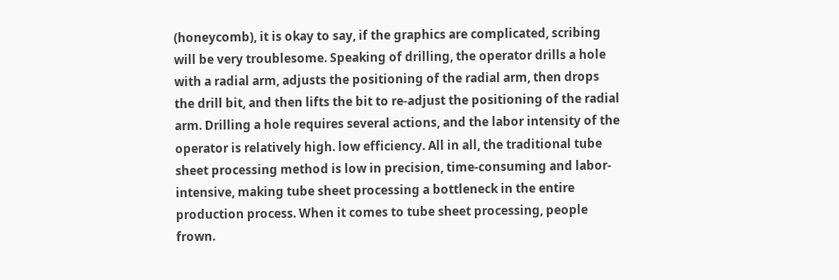(honeycomb), it is okay to say, if the graphics are complicated, scribing will be very troublesome. Speaking of drilling, the operator drills a hole with a radial arm, adjusts the positioning of the radial arm, then drops the drill bit, and then lifts the bit to re-adjust the positioning of the radial arm. Drilling a hole requires several actions, and the labor intensity of the operator is relatively high. low efficiency. All in all, the traditional tube sheet processing method is low in precision, time-consuming and labor-intensive, making tube sheet processing a bottleneck in the entire production process. When it comes to tube sheet processing, people frown.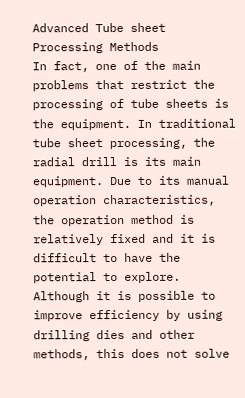Advanced Tube sheet Processing Methods
In fact, one of the main problems that restrict the processing of tube sheets is the equipment. In traditional tube sheet processing, the radial drill is its main equipment. Due to its manual operation characteristics, the operation method is relatively fixed and it is difficult to have the potential to explore. Although it is possible to improve efficiency by using drilling dies and other methods, this does not solve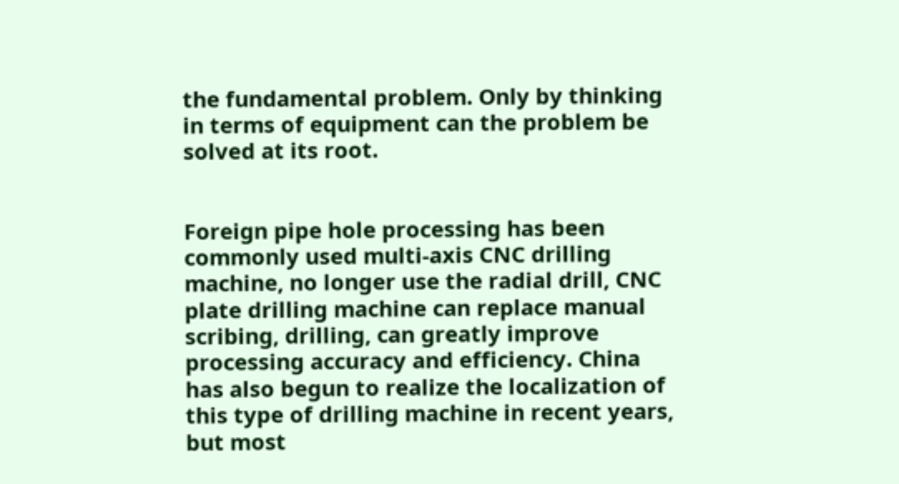the fundamental problem. Only by thinking in terms of equipment can the problem be solved at its root.


Foreign pipe hole processing has been commonly used multi-axis CNC drilling machine, no longer use the radial drill, CNC plate drilling machine can replace manual scribing, drilling, can greatly improve processing accuracy and efficiency. China has also begun to realize the localization of this type of drilling machine in recent years, but most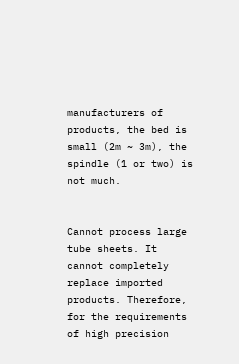manufacturers of products, the bed is small (2m ~ 3m), the spindle (1 or two) is not much.


Cannot process large tube sheets. It cannot completely replace imported products. Therefore, for the requirements of high precision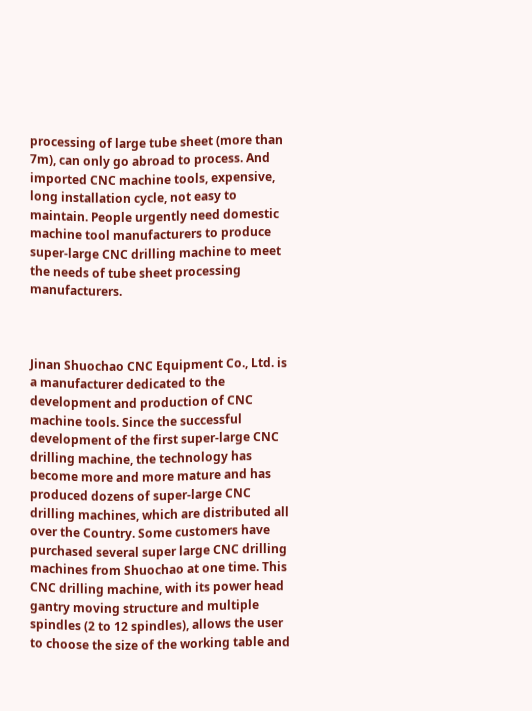processing of large tube sheet (more than 7m), can only go abroad to process. And imported CNC machine tools, expensive, long installation cycle, not easy to maintain. People urgently need domestic machine tool manufacturers to produce super-large CNC drilling machine to meet the needs of tube sheet processing manufacturers.



Jinan Shuochao CNC Equipment Co., Ltd. is a manufacturer dedicated to the development and production of CNC machine tools. Since the successful development of the first super-large CNC drilling machine, the technology has become more and more mature and has produced dozens of super-large CNC drilling machines, which are distributed all over the Country. Some customers have purchased several super large CNC drilling machines from Shuochao at one time. This CNC drilling machine, with its power head gantry moving structure and multiple spindles (2 to 12 spindles), allows the user to choose the size of the working table and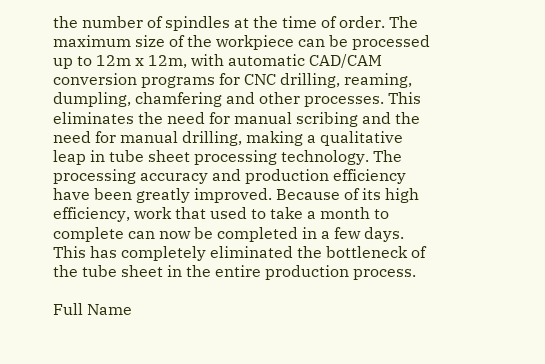the number of spindles at the time of order. The maximum size of the workpiece can be processed up to 12m x 12m, with automatic CAD/CAM conversion programs for CNC drilling, reaming, dumpling, chamfering and other processes. This eliminates the need for manual scribing and the need for manual drilling, making a qualitative leap in tube sheet processing technology. The processing accuracy and production efficiency have been greatly improved. Because of its high efficiency, work that used to take a month to complete can now be completed in a few days. This has completely eliminated the bottleneck of the tube sheet in the entire production process.

Full Name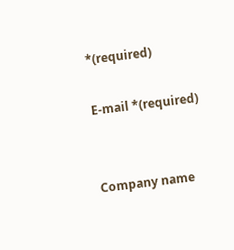*(required)

E-mail *(required)


Company name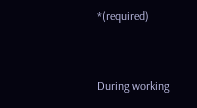*(required)


During working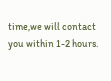time,we will contact you within 1-2 hours.